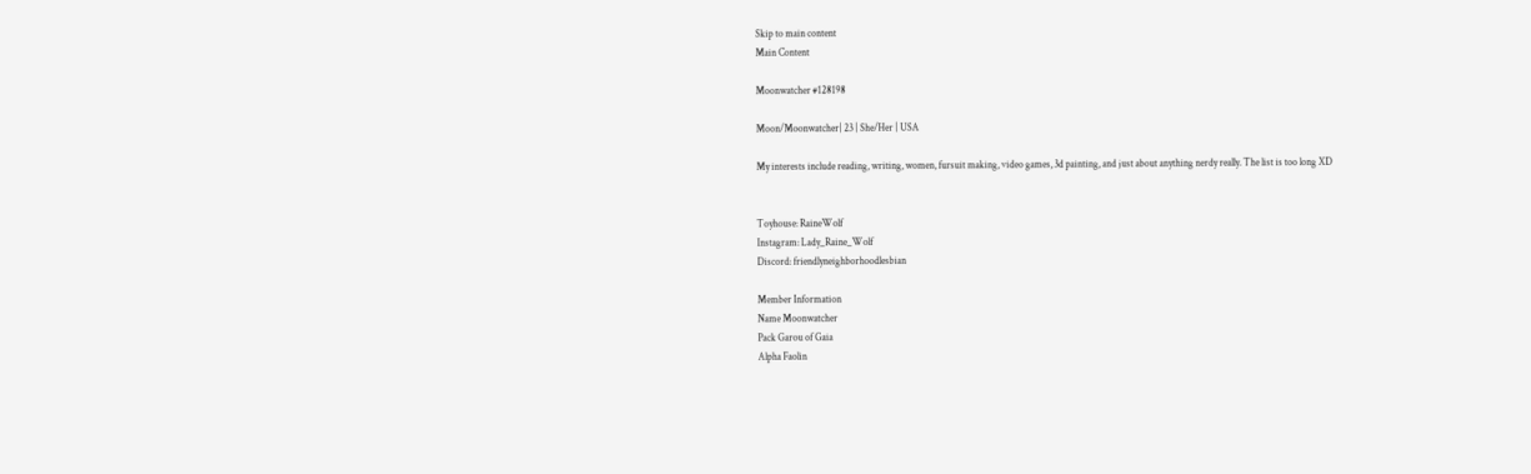Skip to main content
Main Content

Moonwatcher #128198

Moon/Moonwatcher| 23 | She/Her | USA

My interests include reading, writing, women, fursuit making, video games, 3d painting, and just about anything nerdy really. The list is too long XD


Toyhouse: RaineWolf
Instagram: Lady_Raine_Wolf
Discord: friendlyneighborhoodlesbian

Member Information
Name Moonwatcher
Pack Garou of Gaia
Alpha Faolin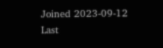Joined 2023-09-12
Last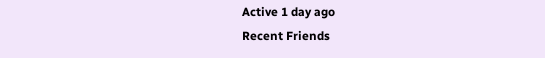Active 1 day ago
Recent Friends